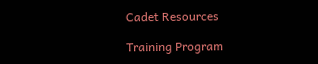Cadet Resources

Training Program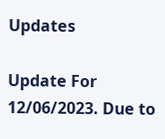Updates

Update For 12/06/2023. Due to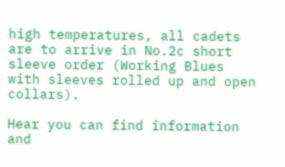high temperatures, all cadets are to arrive in No.2c short sleeve order (Working Blues with sleeves rolled up and open collars).

Hear you can find information and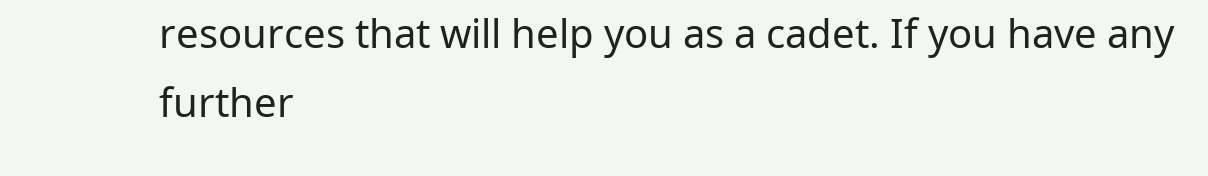resources that will help you as a cadet. If you have any further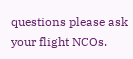questions please ask your flight NCOs.